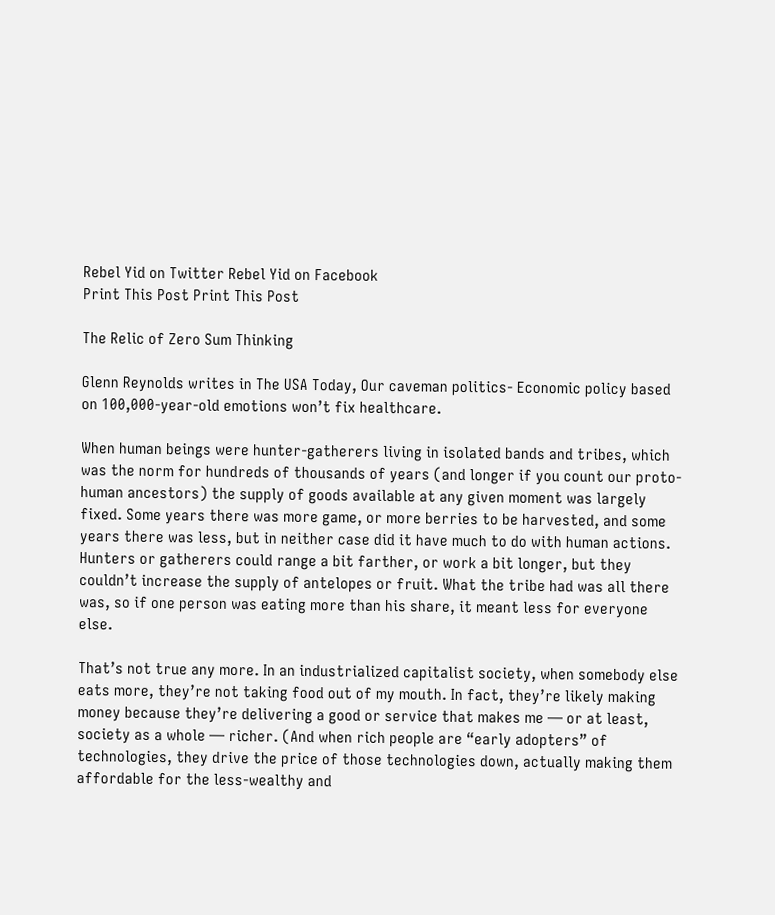Rebel Yid on Twitter Rebel Yid on Facebook
Print This Post Print This Post

The Relic of Zero Sum Thinking

Glenn Reynolds writes in The USA Today, Our caveman politics- Economic policy based on 100,000-year-old emotions won’t fix healthcare.

When human beings were hunter-gatherers living in isolated bands and tribes, which was the norm for hundreds of thousands of years (and longer if you count our proto-human ancestors) the supply of goods available at any given moment was largely fixed. Some years there was more game, or more berries to be harvested, and some years there was less, but in neither case did it have much to do with human actions. Hunters or gatherers could range a bit farther, or work a bit longer, but they couldn’t increase the supply of antelopes or fruit. What the tribe had was all there was, so if one person was eating more than his share, it meant less for everyone else.

That’s not true any more. In an industrialized capitalist society, when somebody else eats more, they’re not taking food out of my mouth. In fact, they’re likely making money because they’re delivering a good or service that makes me — or at least, society as a whole — richer. (And when rich people are “early adopters” of technologies, they drive the price of those technologies down, actually making them affordable for the less-wealthy and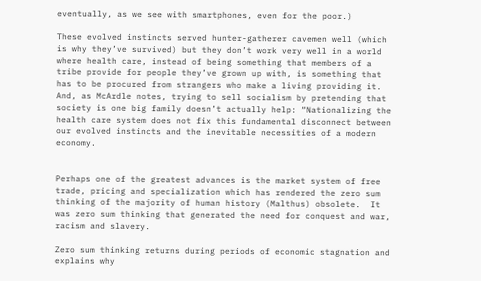eventually, as we see with smartphones, even for the poor.)

These evolved instincts served hunter-gatherer cavemen well (which is why they’ve survived) but they don’t work very well in a world where health care, instead of being something that members of a tribe provide for people they’ve grown up with, is something that has to be procured from strangers who make a living providing it. And, as McArdle notes, trying to sell socialism by pretending that society is one big family doesn’t actually help: “Nationalizing the health care system does not fix this fundamental disconnect between our evolved instincts and the inevitable necessities of a modern economy.


Perhaps one of the greatest advances is the market system of free trade, pricing and specialization which has rendered the zero sum thinking of the majority of human history (Malthus) obsolete.  It was zero sum thinking that generated the need for conquest and war, racism and slavery.

Zero sum thinking returns during periods of economic stagnation and explains why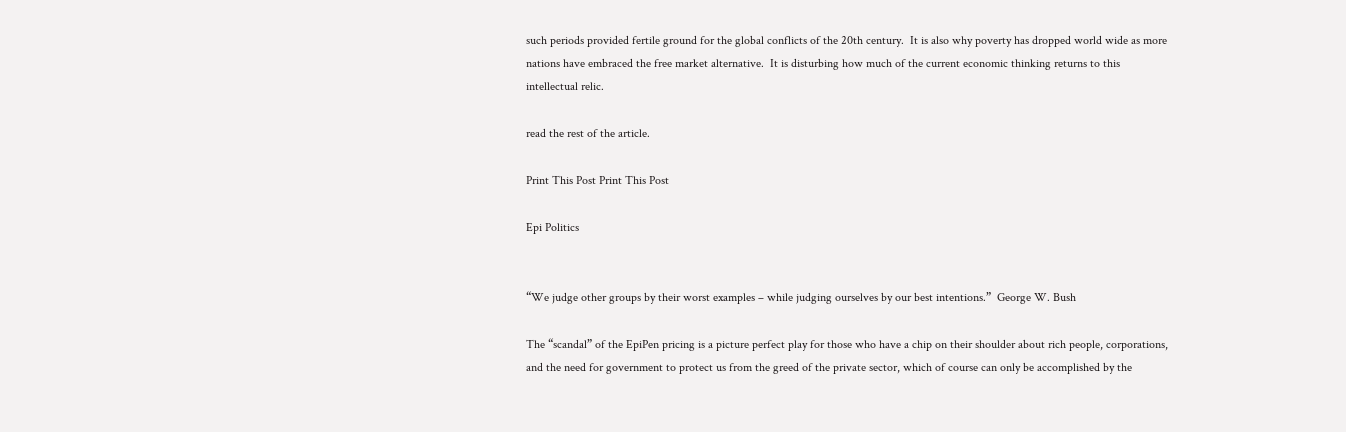such periods provided fertile ground for the global conflicts of the 20th century.  It is also why poverty has dropped world wide as more nations have embraced the free market alternative.  It is disturbing how much of the current economic thinking returns to this intellectual relic.

read the rest of the article.

Print This Post Print This Post

Epi Politics


“We judge other groups by their worst examples – while judging ourselves by our best intentions.”  George W. Bush

The “scandal” of the EpiPen pricing is a picture perfect play for those who have a chip on their shoulder about rich people, corporations, and the need for government to protect us from the greed of the private sector, which of course can only be accomplished by the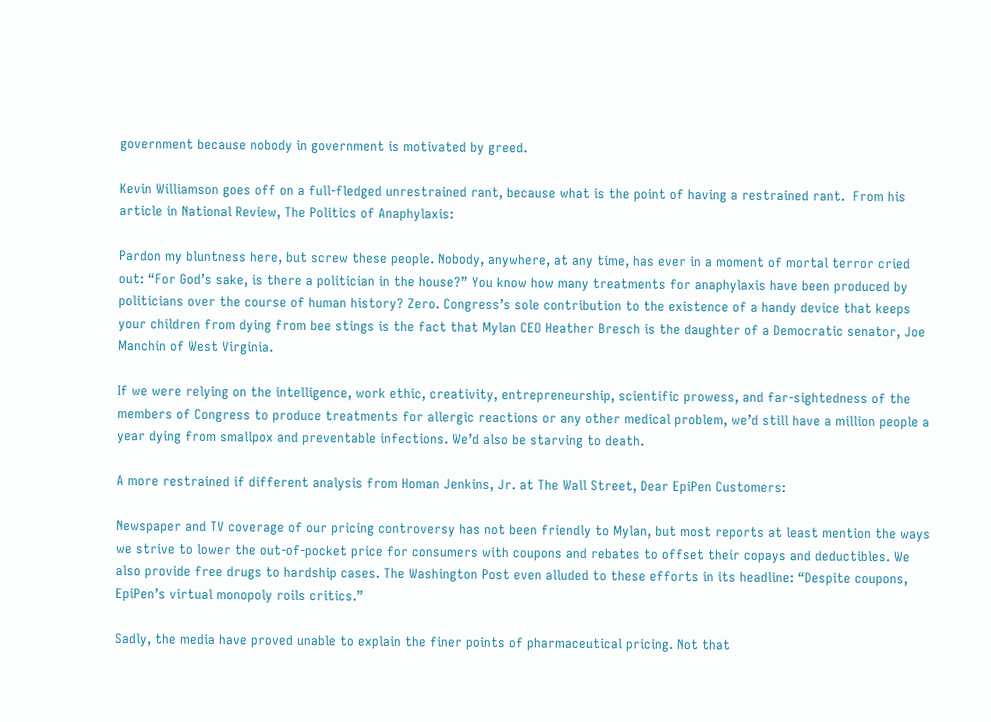government because nobody in government is motivated by greed.

Kevin Williamson goes off on a full-fledged unrestrained rant, because what is the point of having a restrained rant.  From his article in National Review, The Politics of Anaphylaxis:

Pardon my bluntness here, but screw these people. Nobody, anywhere, at any time, has ever in a moment of mortal terror cried out: “For God’s sake, is there a politician in the house?” You know how many treatments for anaphylaxis have been produced by politicians over the course of human history? Zero. Congress’s sole contribution to the existence of a handy device that keeps your children from dying from bee stings is the fact that Mylan CEO Heather Bresch is the daughter of a Democratic senator, Joe Manchin of West Virginia.

If we were relying on the intelligence, work ethic, creativity, entrepreneurship, scientific prowess, and far-sightedness of the members of Congress to produce treatments for allergic reactions or any other medical problem, we’d still have a million people a year dying from smallpox and preventable infections. We’d also be starving to death.

A more restrained if different analysis from Homan Jenkins, Jr. at The Wall Street, Dear EpiPen Customers:

Newspaper and TV coverage of our pricing controversy has not been friendly to Mylan, but most reports at least mention the ways we strive to lower the out-of-pocket price for consumers with coupons and rebates to offset their copays and deductibles. We also provide free drugs to hardship cases. The Washington Post even alluded to these efforts in its headline: “Despite coupons, EpiPen’s virtual monopoly roils critics.”

Sadly, the media have proved unable to explain the finer points of pharmaceutical pricing. Not that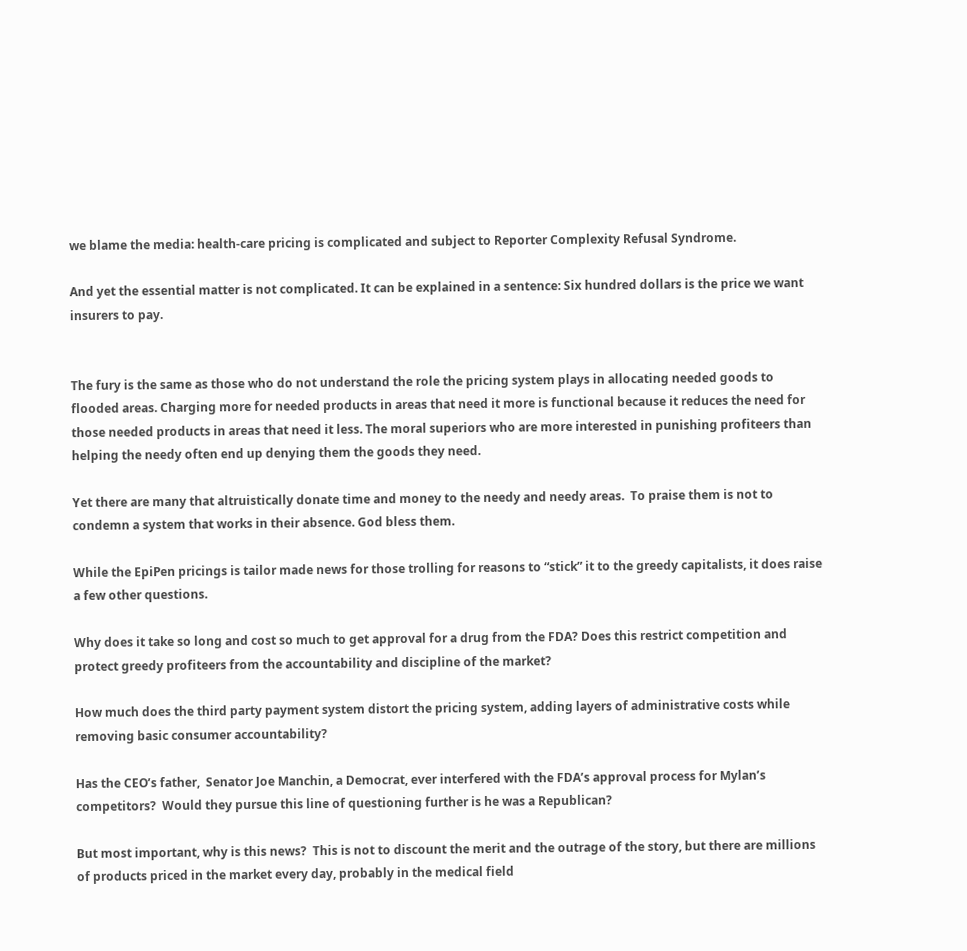we blame the media: health-care pricing is complicated and subject to Reporter Complexity Refusal Syndrome.

And yet the essential matter is not complicated. It can be explained in a sentence: Six hundred dollars is the price we want insurers to pay.


The fury is the same as those who do not understand the role the pricing system plays in allocating needed goods to flooded areas. Charging more for needed products in areas that need it more is functional because it reduces the need for those needed products in areas that need it less. The moral superiors who are more interested in punishing profiteers than helping the needy often end up denying them the goods they need.

Yet there are many that altruistically donate time and money to the needy and needy areas.  To praise them is not to condemn a system that works in their absence. God bless them.

While the EpiPen pricings is tailor made news for those trolling for reasons to “stick” it to the greedy capitalists, it does raise a few other questions.

Why does it take so long and cost so much to get approval for a drug from the FDA? Does this restrict competition and protect greedy profiteers from the accountability and discipline of the market?

How much does the third party payment system distort the pricing system, adding layers of administrative costs while removing basic consumer accountability?

Has the CEO’s father,  Senator Joe Manchin, a Democrat, ever interfered with the FDA’s approval process for Mylan’s competitors?  Would they pursue this line of questioning further is he was a Republican?

But most important, why is this news?  This is not to discount the merit and the outrage of the story, but there are millions of products priced in the market every day, probably in the medical field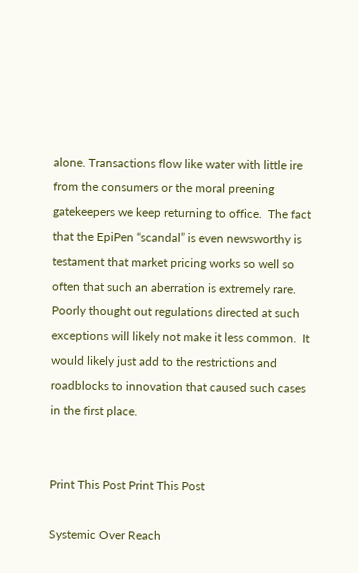alone. Transactions flow like water with little ire from the consumers or the moral preening gatekeepers we keep returning to office.  The fact that the EpiPen “scandal” is even newsworthy is testament that market pricing works so well so often that such an aberration is extremely rare. Poorly thought out regulations directed at such exceptions will likely not make it less common.  It would likely just add to the restrictions and roadblocks to innovation that caused such cases in the first place.


Print This Post Print This Post

Systemic Over Reach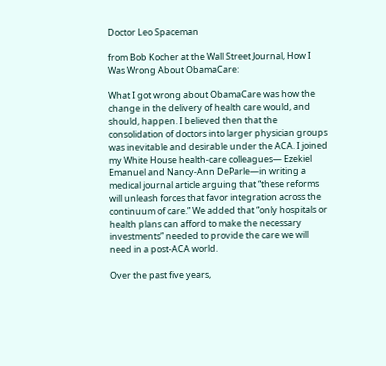Doctor Leo Spaceman

from Bob Kocher at the Wall Street Journal, How I Was Wrong About ObamaCare:

What I got wrong about ObamaCare was how the change in the delivery of health care would, and should, happen. I believed then that the consolidation of doctors into larger physician groups was inevitable and desirable under the ACA. I joined my White House health-care colleagues— Ezekiel Emanuel and Nancy-Ann DeParle—in writing a medical journal article arguing that “these reforms will unleash forces that favor integration across the continuum of care.” We added that “only hospitals or health plans can afford to make the necessary investments” needed to provide the care we will need in a post-ACA world.

Over the past five years,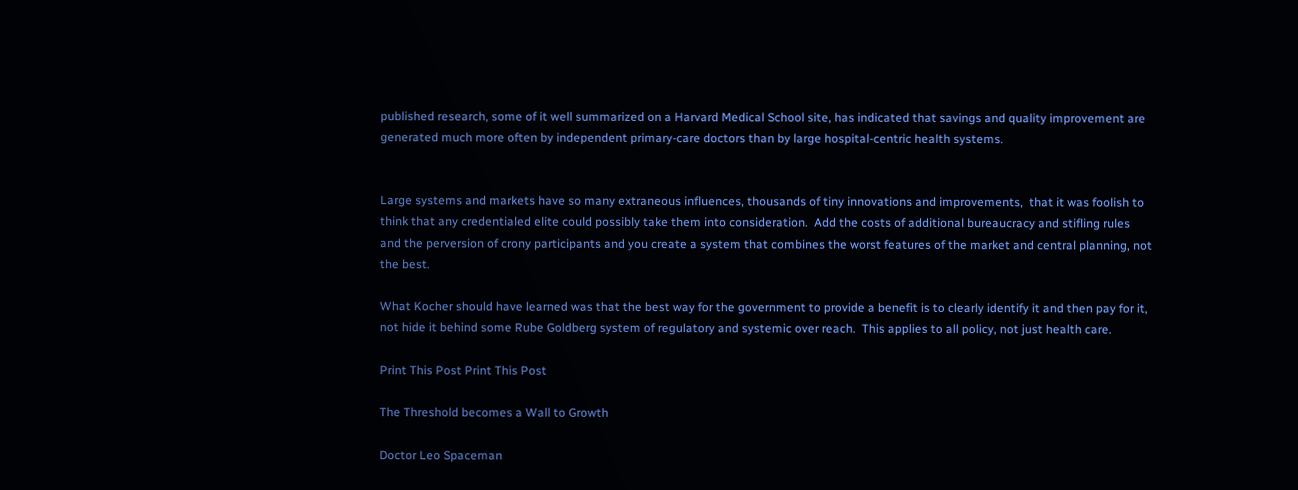published research, some of it well summarized on a Harvard Medical School site, has indicated that savings and quality improvement are generated much more often by independent primary-care doctors than by large hospital-centric health systems.


Large systems and markets have so many extraneous influences, thousands of tiny innovations and improvements,  that it was foolish to think that any credentialed elite could possibly take them into consideration.  Add the costs of additional bureaucracy and stifling rules and the perversion of crony participants and you create a system that combines the worst features of the market and central planning, not the best.

What Kocher should have learned was that the best way for the government to provide a benefit is to clearly identify it and then pay for it, not hide it behind some Rube Goldberg system of regulatory and systemic over reach.  This applies to all policy, not just health care.

Print This Post Print This Post

The Threshold becomes a Wall to Growth

Doctor Leo Spaceman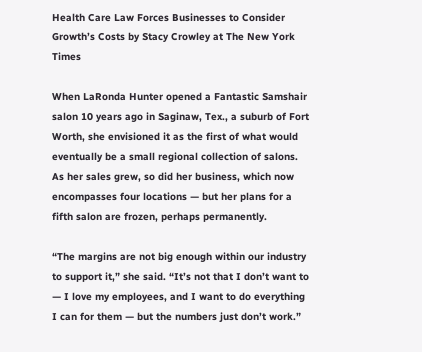Health Care Law Forces Businesses to Consider Growth’s Costs by Stacy Crowley at The New York Times

When LaRonda Hunter opened a Fantastic Samshair salon 10 years ago in Saginaw, Tex., a suburb of Fort Worth, she envisioned it as the first of what would eventually be a small regional collection of salons. As her sales grew, so did her business, which now encompasses four locations — but her plans for a fifth salon are frozen, perhaps permanently.

“The margins are not big enough within our industry to support it,” she said. “It’s not that I don’t want to — I love my employees, and I want to do everything I can for them — but the numbers just don’t work.”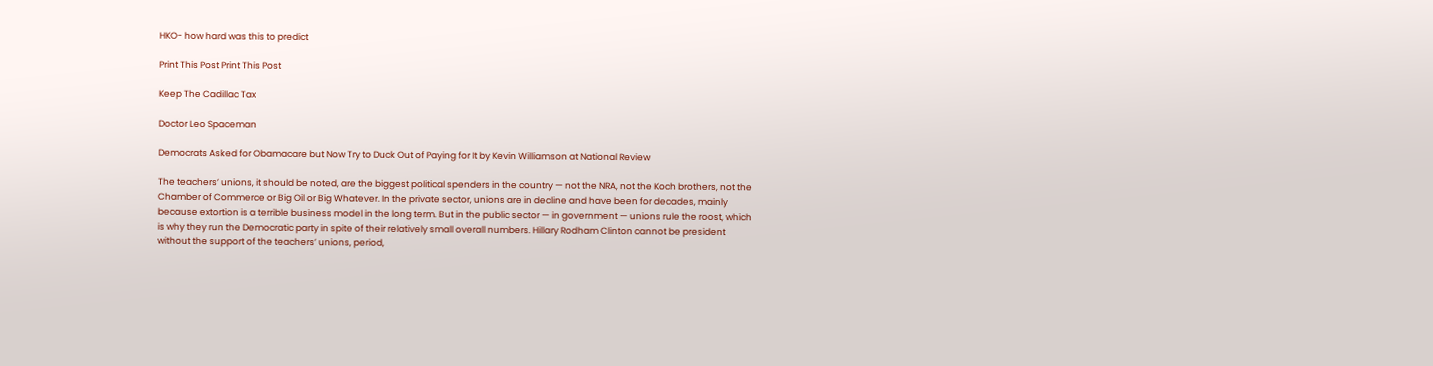HKO- how hard was this to predict

Print This Post Print This Post

Keep The Cadillac Tax

Doctor Leo Spaceman

Democrats Asked for Obamacare but Now Try to Duck Out of Paying for It by Kevin Williamson at National Review

The teachers’ unions, it should be noted, are the biggest political spenders in the country — not the NRA, not the Koch brothers, not the Chamber of Commerce or Big Oil or Big Whatever. In the private sector, unions are in decline and have been for decades, mainly because extortion is a terrible business model in the long term. But in the public sector — in government — unions rule the roost, which is why they run the Democratic party in spite of their relatively small overall numbers. Hillary Rodham Clinton cannot be president without the support of the teachers’ unions, period,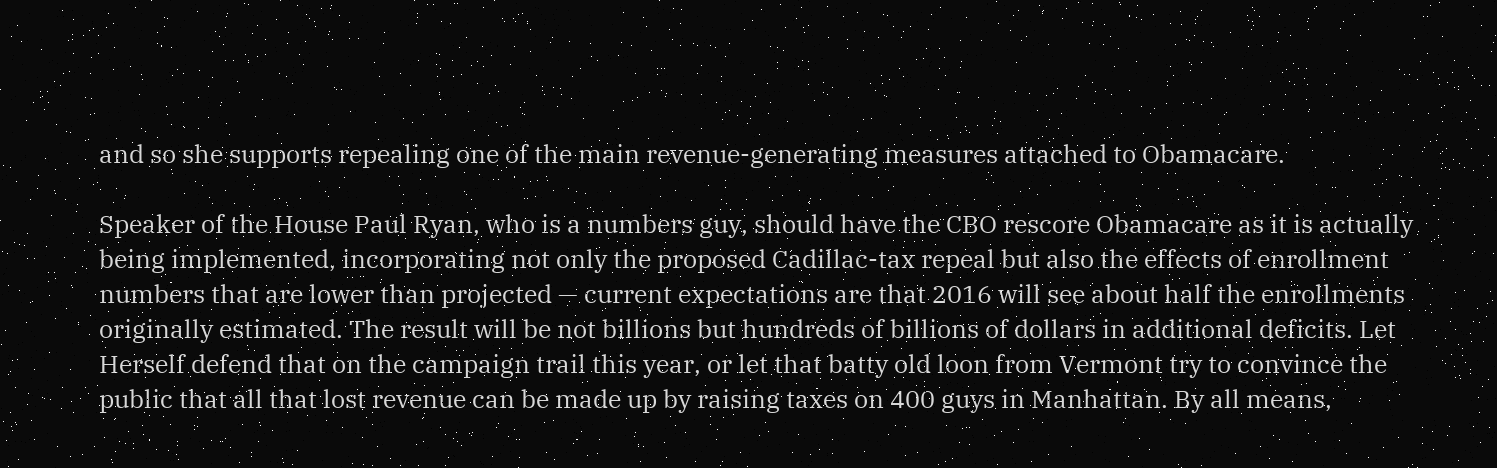and so she supports repealing one of the main revenue-generating measures attached to Obamacare.

Speaker of the House Paul Ryan, who is a numbers guy, should have the CBO rescore Obamacare as it is actually being implemented, incorporating not only the proposed Cadillac-tax repeal but also the effects of enrollment numbers that are lower than projected — current expectations are that 2016 will see about half the enrollments originally estimated. The result will be not billions but hundreds of billions of dollars in additional deficits. Let Herself defend that on the campaign trail this year, or let that batty old loon from Vermont try to convince the public that all that lost revenue can be made up by raising taxes on 400 guys in Manhattan. By all means,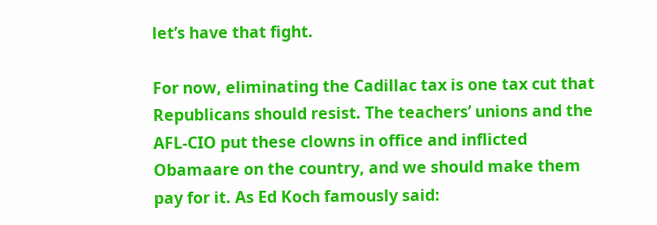let’s have that fight.

For now, eliminating the Cadillac tax is one tax cut that Republicans should resist. The teachers’ unions and the AFL-CIO put these clowns in office and inflicted Obamaare on the country, and we should make them pay for it. As Ed Koch famously said: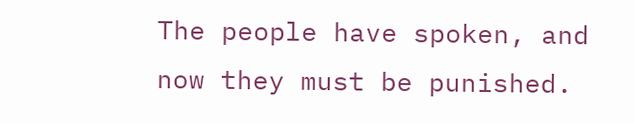The people have spoken, and now they must be punished.